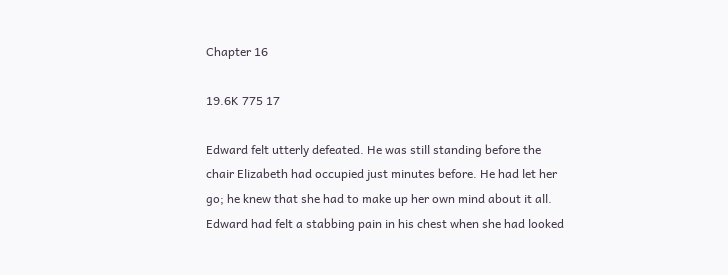Chapter 16

19.6K 775 17

Edward felt utterly defeated. He was still standing before the chair Elizabeth had occupied just minutes before. He had let her go; he knew that she had to make up her own mind about it all. Edward had felt a stabbing pain in his chest when she had looked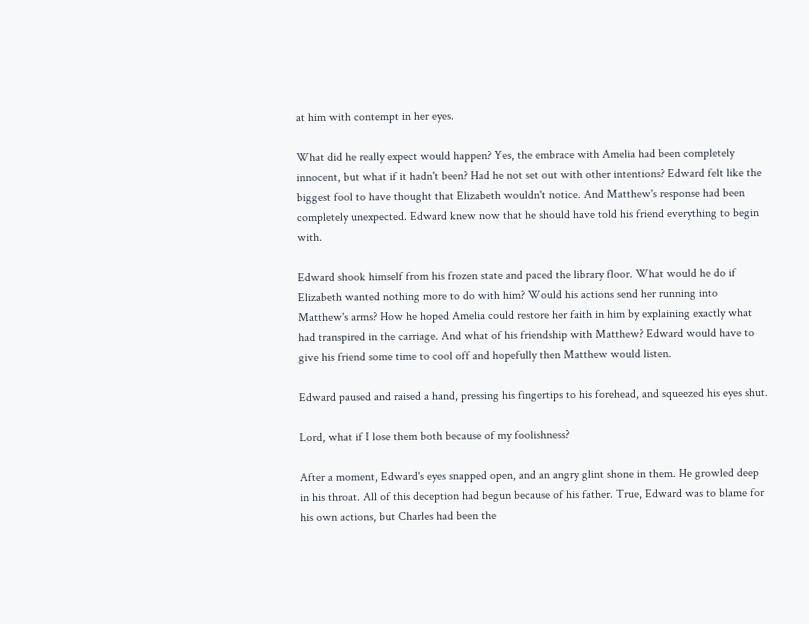at him with contempt in her eyes.

What did he really expect would happen? Yes, the embrace with Amelia had been completely innocent, but what if it hadn't been? Had he not set out with other intentions? Edward felt like the biggest fool to have thought that Elizabeth wouldn't notice. And Matthew's response had been completely unexpected. Edward knew now that he should have told his friend everything to begin with.

Edward shook himself from his frozen state and paced the library floor. What would he do if Elizabeth wanted nothing more to do with him? Would his actions send her running into Matthew's arms? How he hoped Amelia could restore her faith in him by explaining exactly what had transpired in the carriage. And what of his friendship with Matthew? Edward would have to give his friend some time to cool off and hopefully then Matthew would listen.

Edward paused and raised a hand, pressing his fingertips to his forehead, and squeezed his eyes shut.

Lord, what if I lose them both because of my foolishness?

After a moment, Edward's eyes snapped open, and an angry glint shone in them. He growled deep in his throat. All of this deception had begun because of his father. True, Edward was to blame for his own actions, but Charles had been the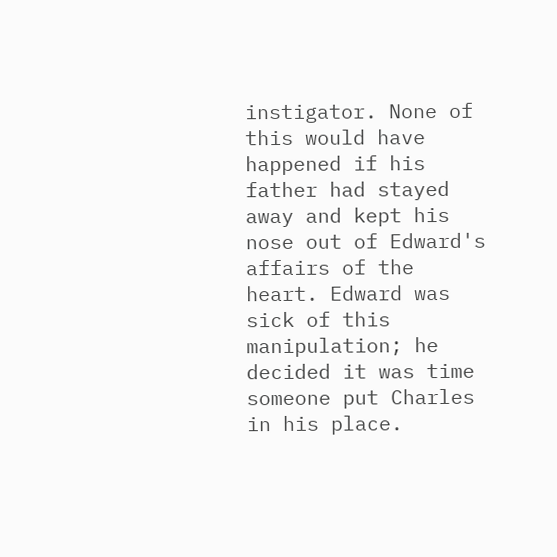instigator. None of this would have happened if his father had stayed away and kept his nose out of Edward's affairs of the heart. Edward was sick of this manipulation; he decided it was time someone put Charles in his place.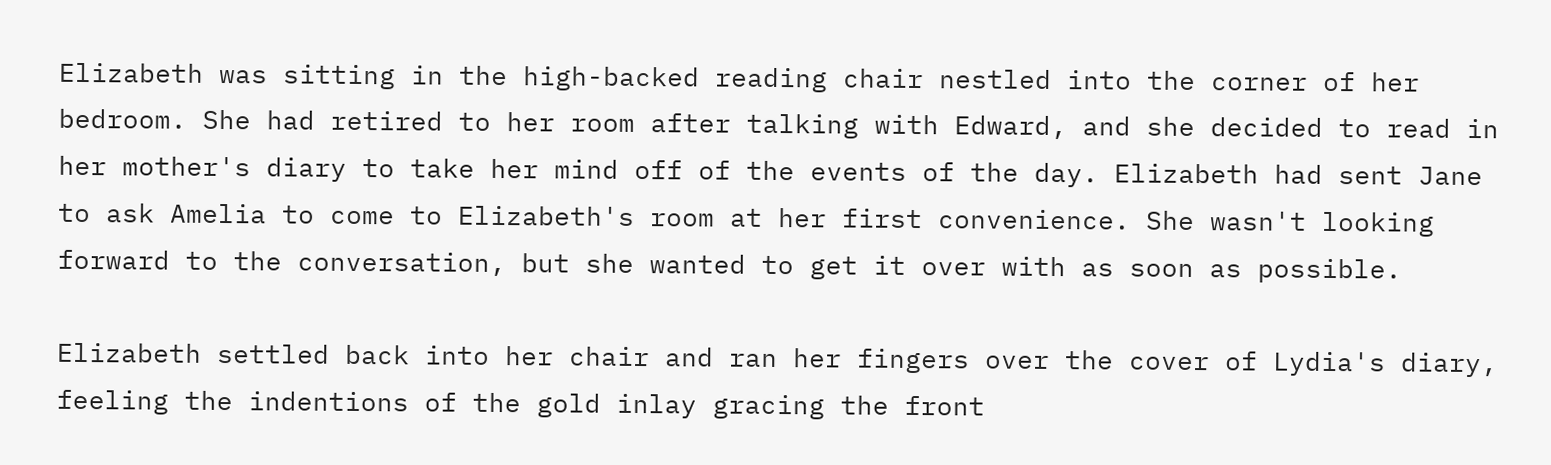Elizabeth was sitting in the high-backed reading chair nestled into the corner of her bedroom. She had retired to her room after talking with Edward, and she decided to read in her mother's diary to take her mind off of the events of the day. Elizabeth had sent Jane to ask Amelia to come to Elizabeth's room at her first convenience. She wasn't looking forward to the conversation, but she wanted to get it over with as soon as possible.

Elizabeth settled back into her chair and ran her fingers over the cover of Lydia's diary, feeling the indentions of the gold inlay gracing the front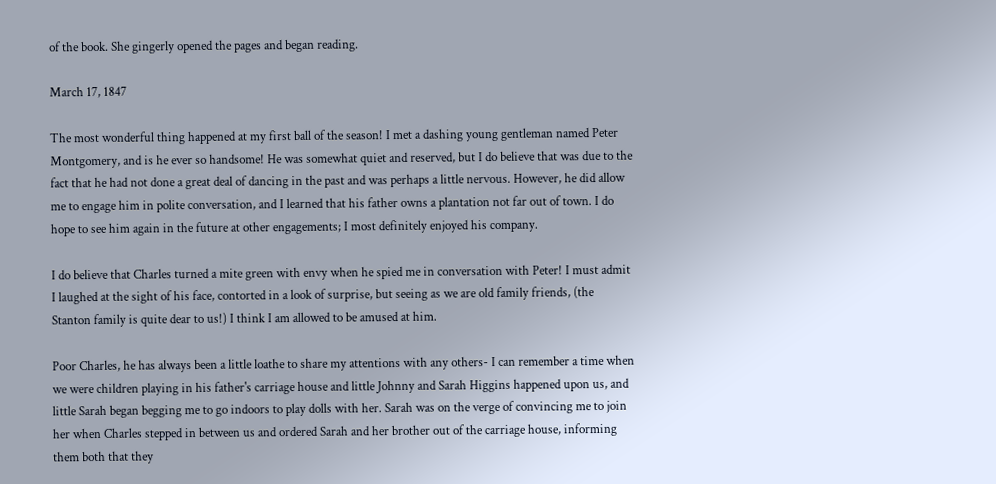of the book. She gingerly opened the pages and began reading.

March 17, 1847

The most wonderful thing happened at my first ball of the season! I met a dashing young gentleman named Peter Montgomery, and is he ever so handsome! He was somewhat quiet and reserved, but I do believe that was due to the fact that he had not done a great deal of dancing in the past and was perhaps a little nervous. However, he did allow me to engage him in polite conversation, and I learned that his father owns a plantation not far out of town. I do hope to see him again in the future at other engagements; I most definitely enjoyed his company.

I do believe that Charles turned a mite green with envy when he spied me in conversation with Peter! I must admit I laughed at the sight of his face, contorted in a look of surprise, but seeing as we are old family friends, (the Stanton family is quite dear to us!) I think I am allowed to be amused at him.

Poor Charles, he has always been a little loathe to share my attentions with any others- I can remember a time when we were children playing in his father's carriage house and little Johnny and Sarah Higgins happened upon us, and little Sarah began begging me to go indoors to play dolls with her. Sarah was on the verge of convincing me to join her when Charles stepped in between us and ordered Sarah and her brother out of the carriage house, informing them both that they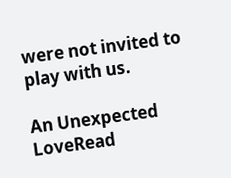were not invited to play with us.

An Unexpected LoveRead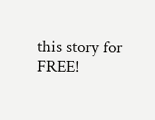this story for FREE!